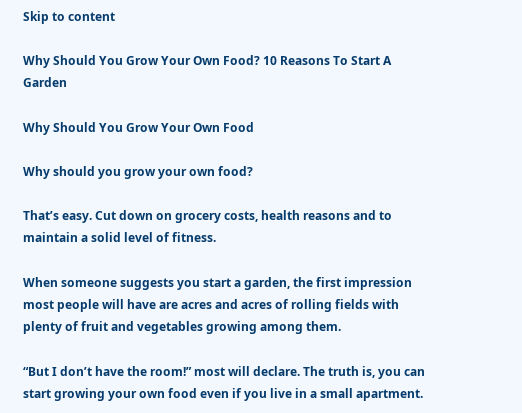Skip to content

Why Should You Grow Your Own Food? 10 Reasons To Start A Garden

Why Should You Grow Your Own Food

Why should you grow your own food?

That’s easy. Cut down on grocery costs, health reasons and to maintain a solid level of fitness.

When someone suggests you start a garden, the first impression most people will have are acres and acres of rolling fields with plenty of fruit and vegetables growing among them.

“But I don’t have the room!” most will declare. The truth is, you can start growing your own food even if you live in a small apartment.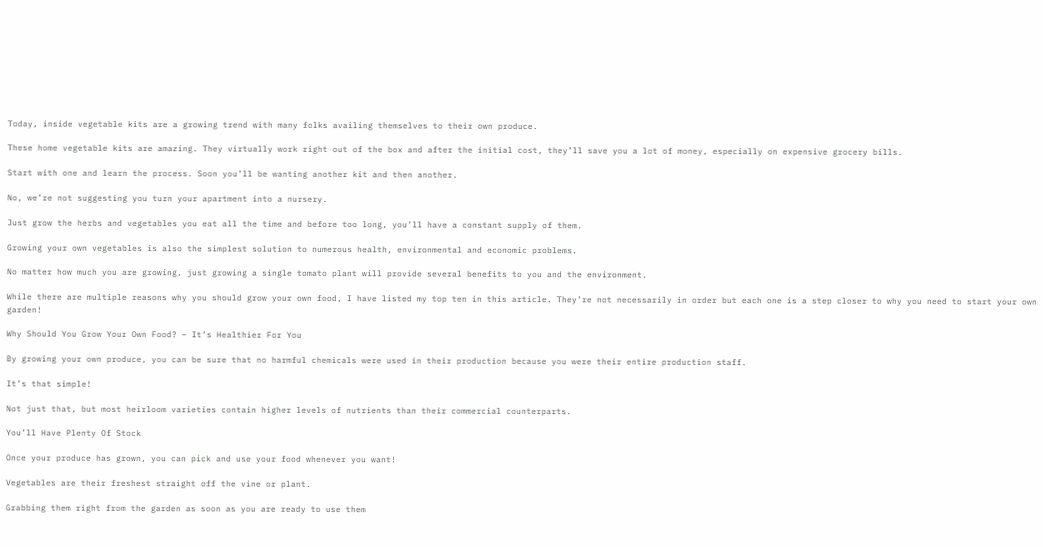Today, inside vegetable kits are a growing trend with many folks availing themselves to their own produce.

These home vegetable kits are amazing. They virtually work right out of the box and after the initial cost, they’ll save you a lot of money, especially on expensive grocery bills.

Start with one and learn the process. Soon you’ll be wanting another kit and then another.

No, we’re not suggesting you turn your apartment into a nursery.

Just grow the herbs and vegetables you eat all the time and before too long, you’ll have a constant supply of them.

Growing your own vegetables is also the simplest solution to numerous health, environmental and economic problems.

No matter how much you are growing, just growing a single tomato plant will provide several benefits to you and the environment.

While there are multiple reasons why you should grow your own food, I have listed my top ten in this article. They’re not necessarily in order but each one is a step closer to why you need to start your own garden!

Why Should You Grow Your Own Food? – It’s Healthier For You

By growing your own produce, you can be sure that no harmful chemicals were used in their production because you were their entire production staff.

It’s that simple!

Not just that, but most heirloom varieties contain higher levels of nutrients than their commercial counterparts.

You’ll Have Plenty Of Stock

Once your produce has grown, you can pick and use your food whenever you want!

Vegetables are their freshest straight off the vine or plant.

Grabbing them right from the garden as soon as you are ready to use them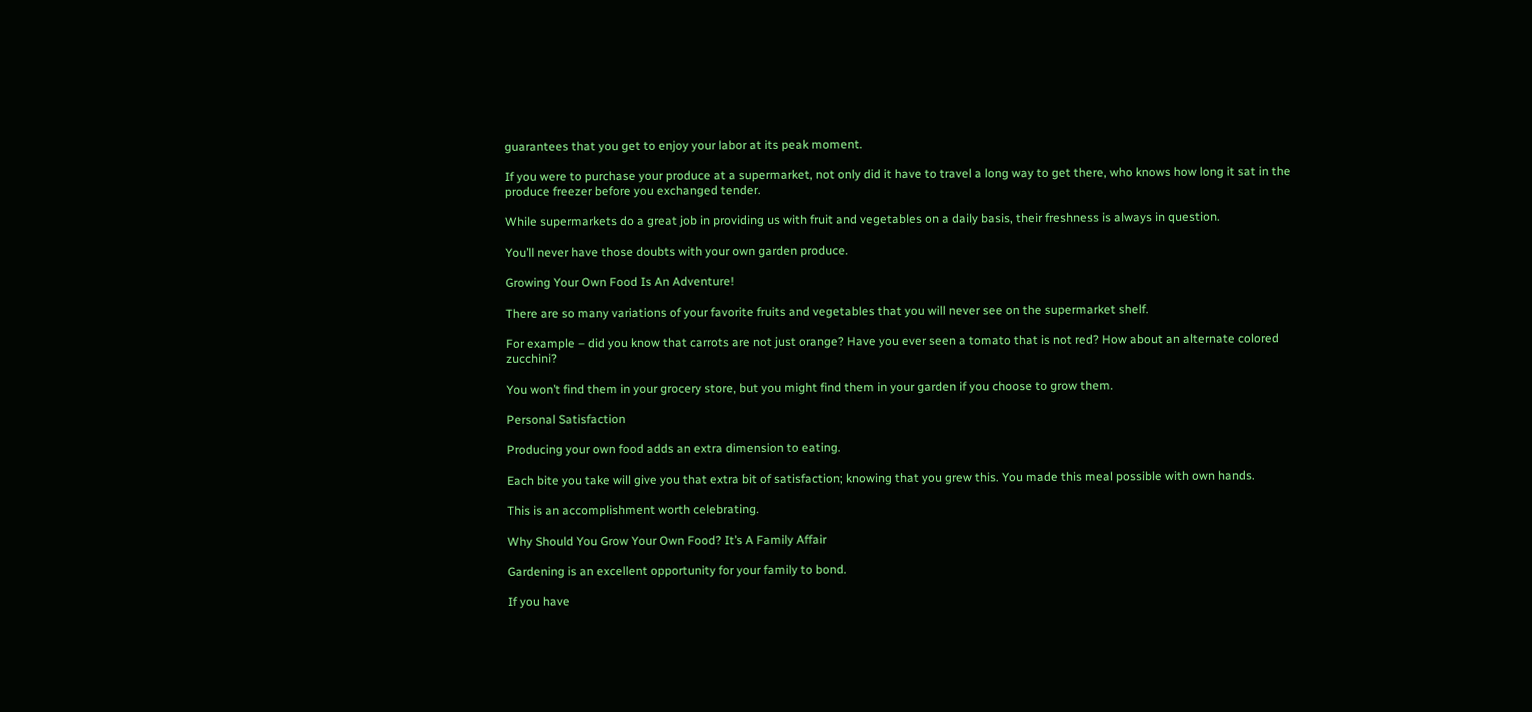guarantees that you get to enjoy your labor at its peak moment.

If you were to purchase your produce at a supermarket, not only did it have to travel a long way to get there, who knows how long it sat in the produce freezer before you exchanged tender.

While supermarkets do a great job in providing us with fruit and vegetables on a daily basis, their freshness is always in question.

You’ll never have those doubts with your own garden produce.

Growing Your Own Food Is An Adventure!

There are so many variations of your favorite fruits and vegetables that you will never see on the supermarket shelf.

For example – did you know that carrots are not just orange? Have you ever seen a tomato that is not red? How about an alternate colored zucchini?

You won’t find them in your grocery store, but you might find them in your garden if you choose to grow them.

Personal Satisfaction

Producing your own food adds an extra dimension to eating.

Each bite you take will give you that extra bit of satisfaction; knowing that you grew this. You made this meal possible with own hands.

This is an accomplishment worth celebrating.

Why Should You Grow Your Own Food? It’s A Family Affair

Gardening is an excellent opportunity for your family to bond.

If you have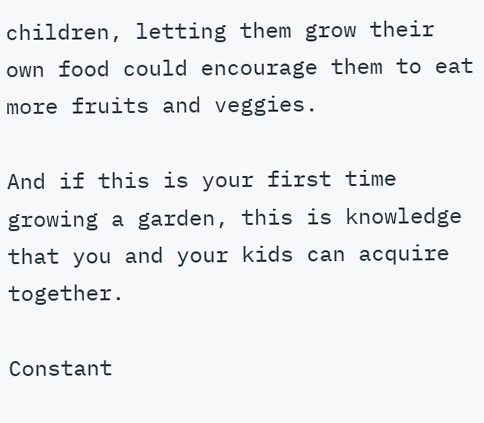children, letting them grow their own food could encourage them to eat more fruits and veggies.

And if this is your first time growing a garden, this is knowledge that you and your kids can acquire together.

Constant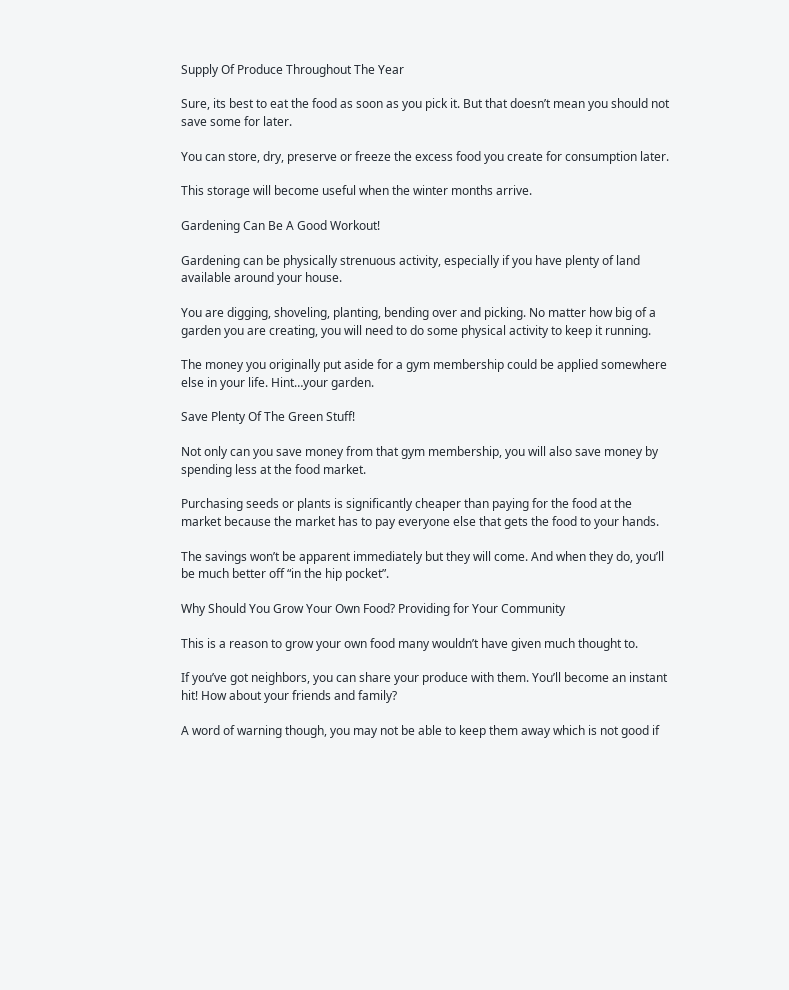Supply Of Produce Throughout The Year

Sure, its best to eat the food as soon as you pick it. But that doesn’t mean you should not save some for later.

You can store, dry, preserve or freeze the excess food you create for consumption later.

This storage will become useful when the winter months arrive.

Gardening Can Be A Good Workout!

Gardening can be physically strenuous activity, especially if you have plenty of land available around your house.

You are digging, shoveling, planting, bending over and picking. No matter how big of a garden you are creating, you will need to do some physical activity to keep it running.

The money you originally put aside for a gym membership could be applied somewhere else in your life. Hint…your garden.

Save Plenty Of The Green Stuff!

Not only can you save money from that gym membership, you will also save money by spending less at the food market.

Purchasing seeds or plants is significantly cheaper than paying for the food at the market because the market has to pay everyone else that gets the food to your hands.

The savings won’t be apparent immediately but they will come. And when they do, you’ll be much better off “in the hip pocket”.

Why Should You Grow Your Own Food? Providing for Your Community

This is a reason to grow your own food many wouldn’t have given much thought to.

If you’ve got neighbors, you can share your produce with them. You’ll become an instant hit! How about your friends and family?

A word of warning though, you may not be able to keep them away which is not good if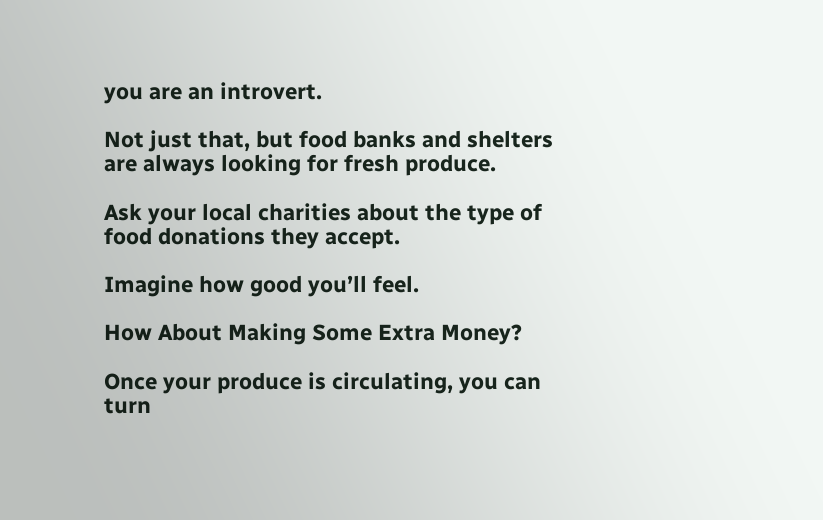you are an introvert.

Not just that, but food banks and shelters are always looking for fresh produce.

Ask your local charities about the type of food donations they accept.

Imagine how good you’ll feel.

How About Making Some Extra Money?

Once your produce is circulating, you can turn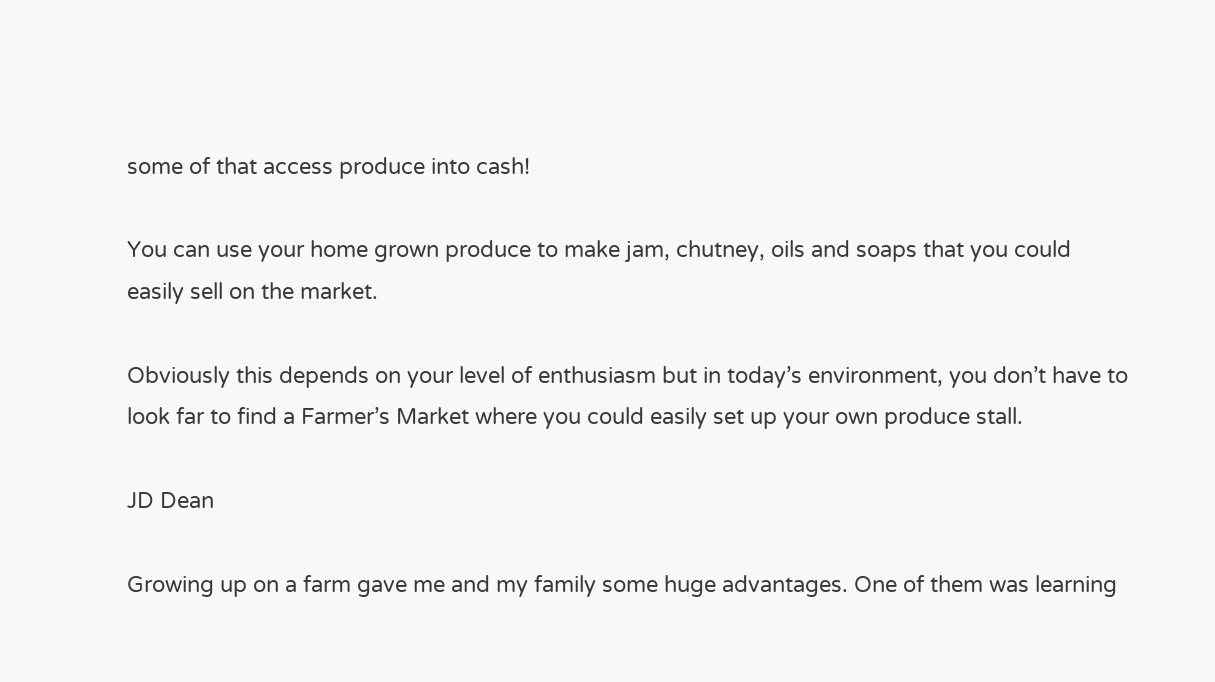some of that access produce into cash!

You can use your home grown produce to make jam, chutney, oils and soaps that you could easily sell on the market.

Obviously this depends on your level of enthusiasm but in today’s environment, you don’t have to look far to find a Farmer’s Market where you could easily set up your own produce stall.

JD Dean

Growing up on a farm gave me and my family some huge advantages. One of them was learning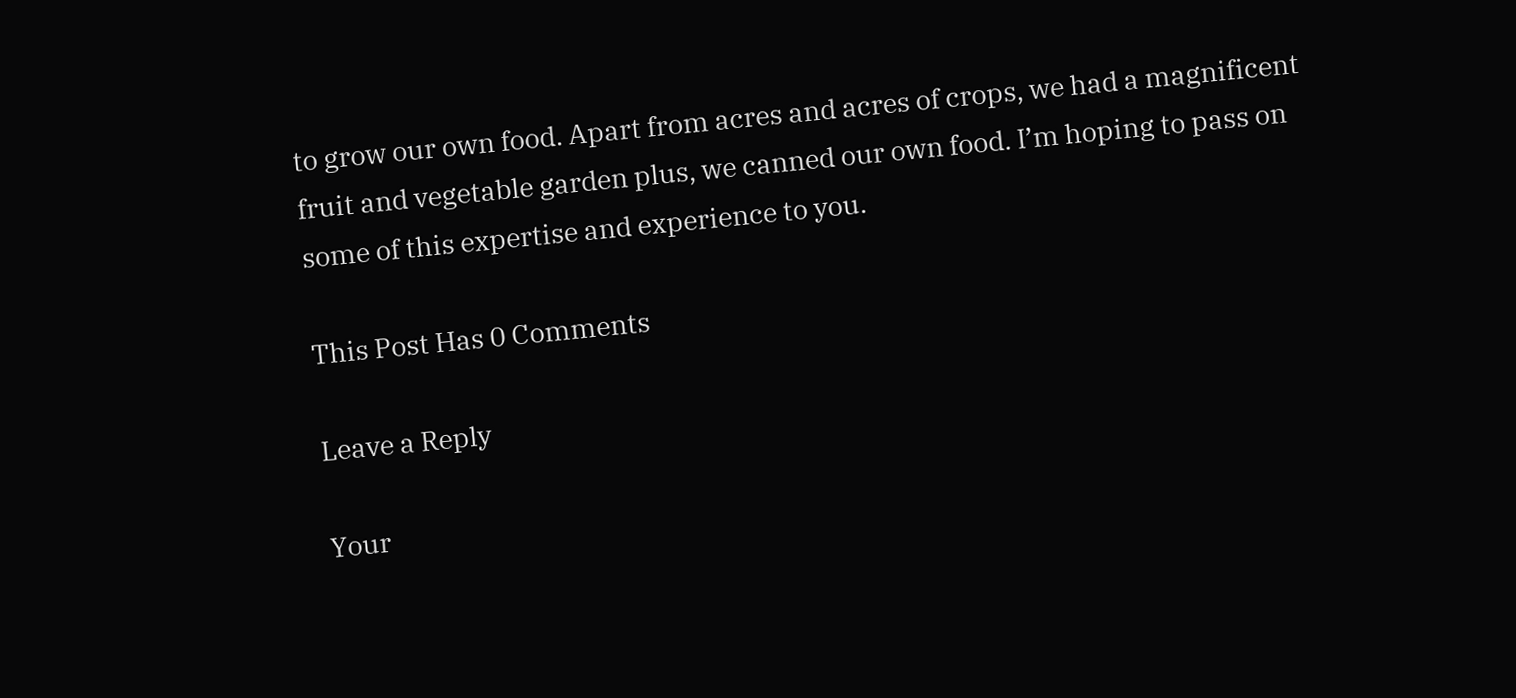to grow our own food. Apart from acres and acres of crops, we had a magnificent fruit and vegetable garden plus, we canned our own food. I’m hoping to pass on some of this expertise and experience to you.

This Post Has 0 Comments

Leave a Reply

Your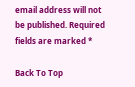email address will not be published. Required fields are marked *

Back To Top